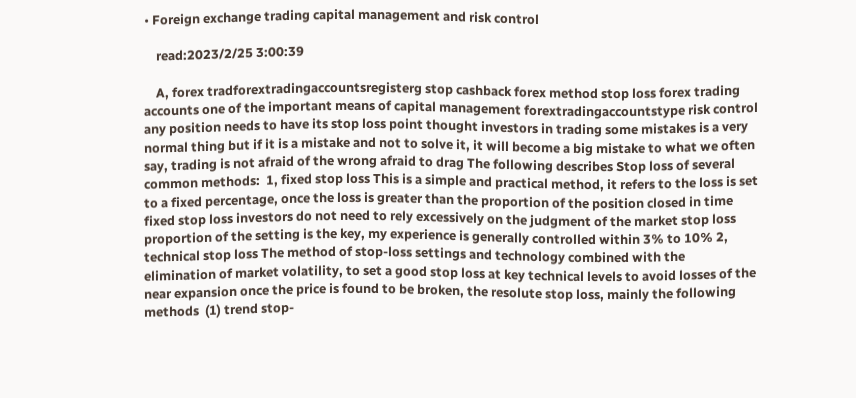• Foreign exchange trading capital management and risk control

    read:2023/2/25 3:00:39

    A, forex tradforextradingaccountsregisterg stop cashback forex method stop loss forex trading accounts one of the important means of capital management forextradingaccountstype risk control any position needs to have its stop loss point thought investors in trading some mistakes is a very normal thing but if it is a mistake and not to solve it, it will become a big mistake to what we often say, trading is not afraid of the wrong afraid to drag The following describes Stop loss of several common methods:  1, fixed stop loss This is a simple and practical method, it refers to the loss is set to a fixed percentage, once the loss is greater than the proportion of the position closed in time fixed stop loss investors do not need to rely excessively on the judgment of the market stop loss proportion of the setting is the key, my experience is generally controlled within 3% to 10% 2, technical stop loss The method of stop-loss settings and technology combined with the elimination of market volatility, to set a good stop loss at key technical levels to avoid losses of the near expansion once the price is found to be broken, the resolute stop loss, mainly the following methods  (1) trend stop-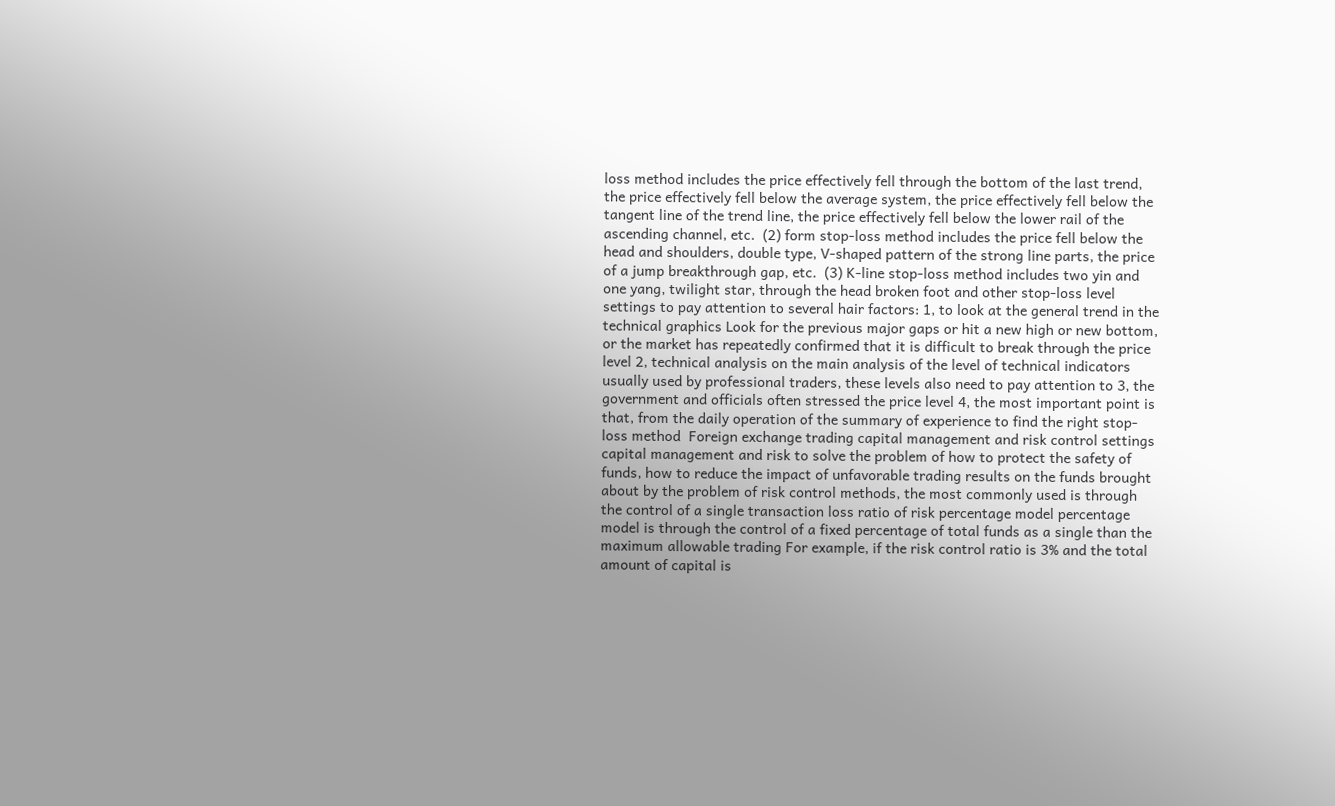loss method includes the price effectively fell through the bottom of the last trend, the price effectively fell below the average system, the price effectively fell below the tangent line of the trend line, the price effectively fell below the lower rail of the ascending channel, etc.  (2) form stop-loss method includes the price fell below the head and shoulders, double type, V-shaped pattern of the strong line parts, the price of a jump breakthrough gap, etc.  (3) K-line stop-loss method includes two yin and one yang, twilight star, through the head broken foot and other stop-loss level settings to pay attention to several hair factors: 1, to look at the general trend in the technical graphics Look for the previous major gaps or hit a new high or new bottom, or the market has repeatedly confirmed that it is difficult to break through the price level 2, technical analysis on the main analysis of the level of technical indicators usually used by professional traders, these levels also need to pay attention to 3, the government and officials often stressed the price level 4, the most important point is that, from the daily operation of the summary of experience to find the right stop-loss method  Foreign exchange trading capital management and risk control settings capital management and risk to solve the problem of how to protect the safety of funds, how to reduce the impact of unfavorable trading results on the funds brought about by the problem of risk control methods, the most commonly used is through the control of a single transaction loss ratio of risk percentage model percentage model is through the control of a fixed percentage of total funds as a single than the maximum allowable trading For example, if the risk control ratio is 3% and the total amount of capital is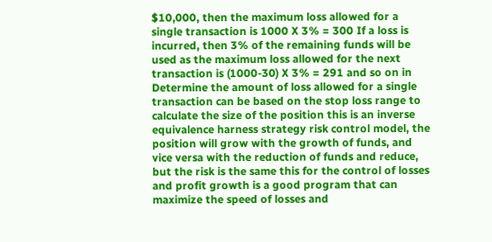$10,000, then the maximum loss allowed for a single transaction is 1000 X 3% = 300 If a loss is incurred, then 3% of the remaining funds will be used as the maximum loss allowed for the next transaction is (1000-30) X 3% = 291 and so on in Determine the amount of loss allowed for a single transaction can be based on the stop loss range to calculate the size of the position this is an inverse equivalence harness strategy risk control model, the position will grow with the growth of funds, and vice versa with the reduction of funds and reduce, but the risk is the same this for the control of losses and profit growth is a good program that can maximize the speed of losses and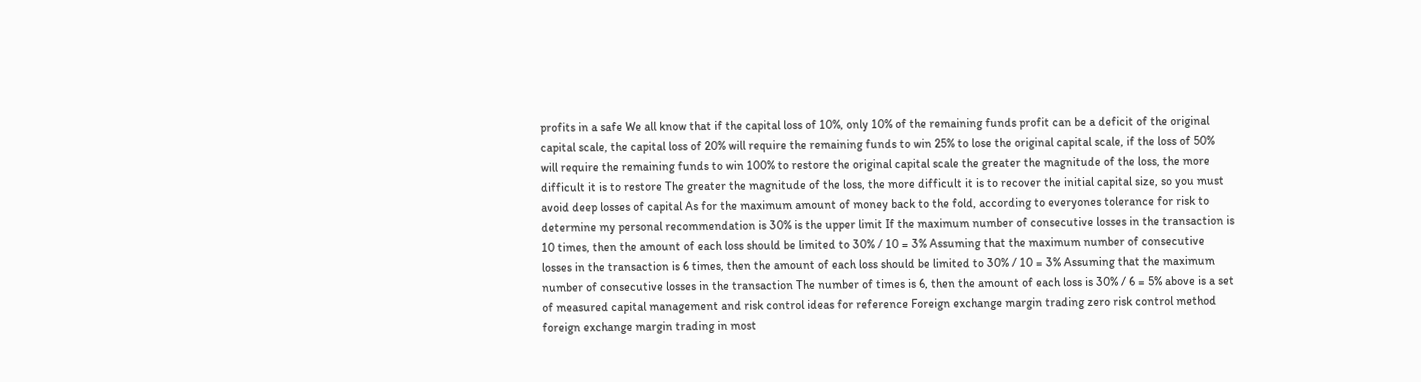profits in a safe We all know that if the capital loss of 10%, only 10% of the remaining funds profit can be a deficit of the original capital scale, the capital loss of 20% will require the remaining funds to win 25% to lose the original capital scale, if the loss of 50% will require the remaining funds to win 100% to restore the original capital scale the greater the magnitude of the loss, the more difficult it is to restore The greater the magnitude of the loss, the more difficult it is to recover the initial capital size, so you must avoid deep losses of capital As for the maximum amount of money back to the fold, according to everyones tolerance for risk to determine my personal recommendation is 30% is the upper limit If the maximum number of consecutive losses in the transaction is 10 times, then the amount of each loss should be limited to 30% / 10 = 3% Assuming that the maximum number of consecutive losses in the transaction is 6 times, then the amount of each loss should be limited to 30% / 10 = 3% Assuming that the maximum number of consecutive losses in the transaction The number of times is 6, then the amount of each loss is 30% / 6 = 5% above is a set of measured capital management and risk control ideas for reference Foreign exchange margin trading zero risk control method foreign exchange margin trading in most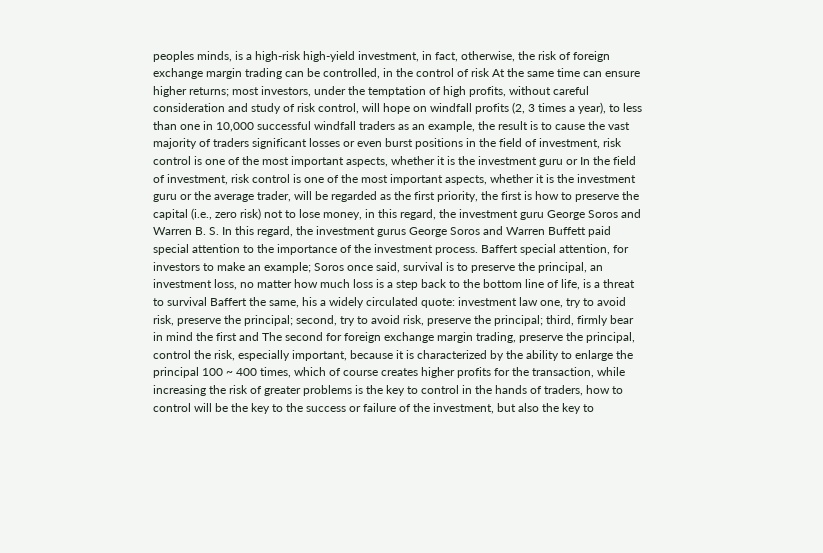peoples minds, is a high-risk high-yield investment, in fact, otherwise, the risk of foreign exchange margin trading can be controlled, in the control of risk At the same time can ensure higher returns; most investors, under the temptation of high profits, without careful consideration and study of risk control, will hope on windfall profits (2, 3 times a year), to less than one in 10,000 successful windfall traders as an example, the result is to cause the vast majority of traders significant losses or even burst positions in the field of investment, risk control is one of the most important aspects, whether it is the investment guru or In the field of investment, risk control is one of the most important aspects, whether it is the investment guru or the average trader, will be regarded as the first priority, the first is how to preserve the capital (i.e., zero risk) not to lose money, in this regard, the investment guru George Soros and Warren B. S. In this regard, the investment gurus George Soros and Warren Buffett paid special attention to the importance of the investment process. Baffert special attention, for investors to make an example; Soros once said, survival is to preserve the principal, an investment loss, no matter how much loss is a step back to the bottom line of life, is a threat to survival Baffert the same, his a widely circulated quote: investment law one, try to avoid risk, preserve the principal; second, try to avoid risk, preserve the principal; third, firmly bear in mind the first and The second for foreign exchange margin trading, preserve the principal, control the risk, especially important, because it is characterized by the ability to enlarge the principal 100 ~ 400 times, which of course creates higher profits for the transaction, while increasing the risk of greater problems is the key to control in the hands of traders, how to control will be the key to the success or failure of the investment, but also the key to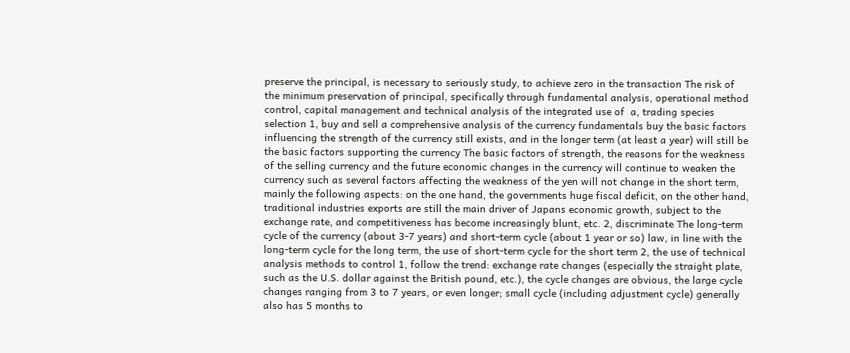preserve the principal, is necessary to seriously study, to achieve zero in the transaction The risk of the minimum preservation of principal, specifically through fundamental analysis, operational method control, capital management and technical analysis of the integrated use of  a, trading species selection 1, buy and sell a comprehensive analysis of the currency fundamentals buy the basic factors influencing the strength of the currency still exists, and in the longer term (at least a year) will still be the basic factors supporting the currency The basic factors of strength, the reasons for the weakness of the selling currency and the future economic changes in the currency will continue to weaken the currency such as several factors affecting the weakness of the yen will not change in the short term, mainly the following aspects: on the one hand, the governments huge fiscal deficit, on the other hand, traditional industries exports are still the main driver of Japans economic growth, subject to the exchange rate, and competitiveness has become increasingly blunt, etc. 2, discriminate The long-term cycle of the currency (about 3-7 years) and short-term cycle (about 1 year or so) law, in line with the long-term cycle for the long term, the use of short-term cycle for the short term 2, the use of technical analysis methods to control 1, follow the trend: exchange rate changes (especially the straight plate, such as the U.S. dollar against the British pound, etc.), the cycle changes are obvious, the large cycle changes ranging from 3 to 7 years, or even longer; small cycle (including adjustment cycle) generally also has 5 months to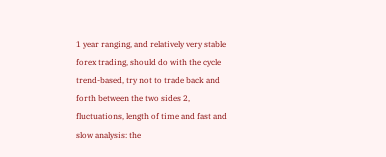1 year ranging, and relatively very stable forex trading, should do with the cycle trend-based, try not to trade back and forth between the two sides 2, fluctuations, length of time and fast and slow analysis: the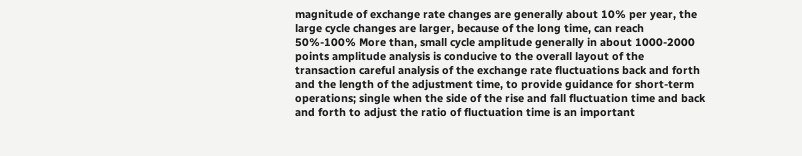magnitude of exchange rate changes are generally about 10% per year, the large cycle changes are larger, because of the long time, can reach 50%-100% More than, small cycle amplitude generally in about 1000-2000 points amplitude analysis is conducive to the overall layout of the transaction careful analysis of the exchange rate fluctuations back and forth and the length of the adjustment time, to provide guidance for short-term operations; single when the side of the rise and fall fluctuation time and back and forth to adjust the ratio of fluctuation time is an important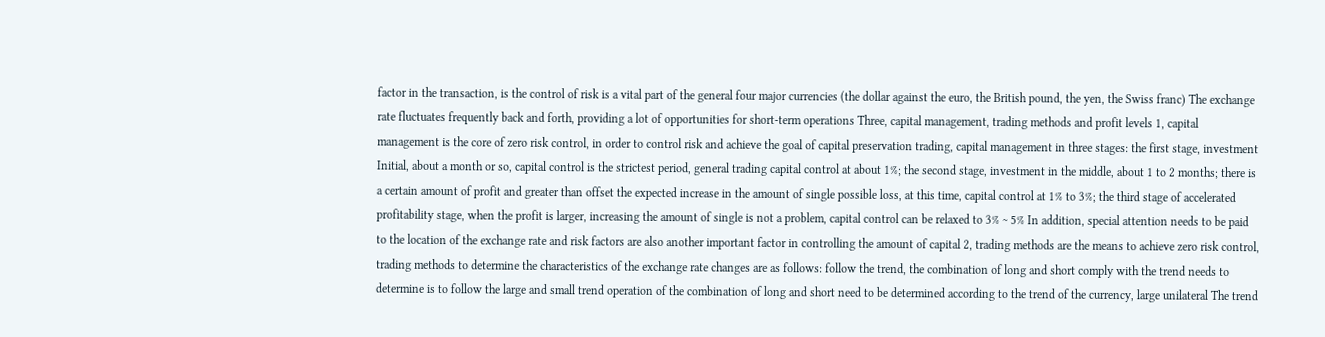factor in the transaction, is the control of risk is a vital part of the general four major currencies (the dollar against the euro, the British pound, the yen, the Swiss franc) The exchange rate fluctuates frequently back and forth, providing a lot of opportunities for short-term operations Three, capital management, trading methods and profit levels 1, capital management is the core of zero risk control, in order to control risk and achieve the goal of capital preservation trading, capital management in three stages: the first stage, investment Initial, about a month or so, capital control is the strictest period, general trading capital control at about 1%; the second stage, investment in the middle, about 1 to 2 months; there is a certain amount of profit and greater than offset the expected increase in the amount of single possible loss, at this time, capital control at 1% to 3%; the third stage of accelerated profitability stage, when the profit is larger, increasing the amount of single is not a problem, capital control can be relaxed to 3% ~ 5% In addition, special attention needs to be paid to the location of the exchange rate and risk factors are also another important factor in controlling the amount of capital 2, trading methods are the means to achieve zero risk control, trading methods to determine the characteristics of the exchange rate changes are as follows: follow the trend, the combination of long and short comply with the trend needs to determine is to follow the large and small trend operation of the combination of long and short need to be determined according to the trend of the currency, large unilateral The trend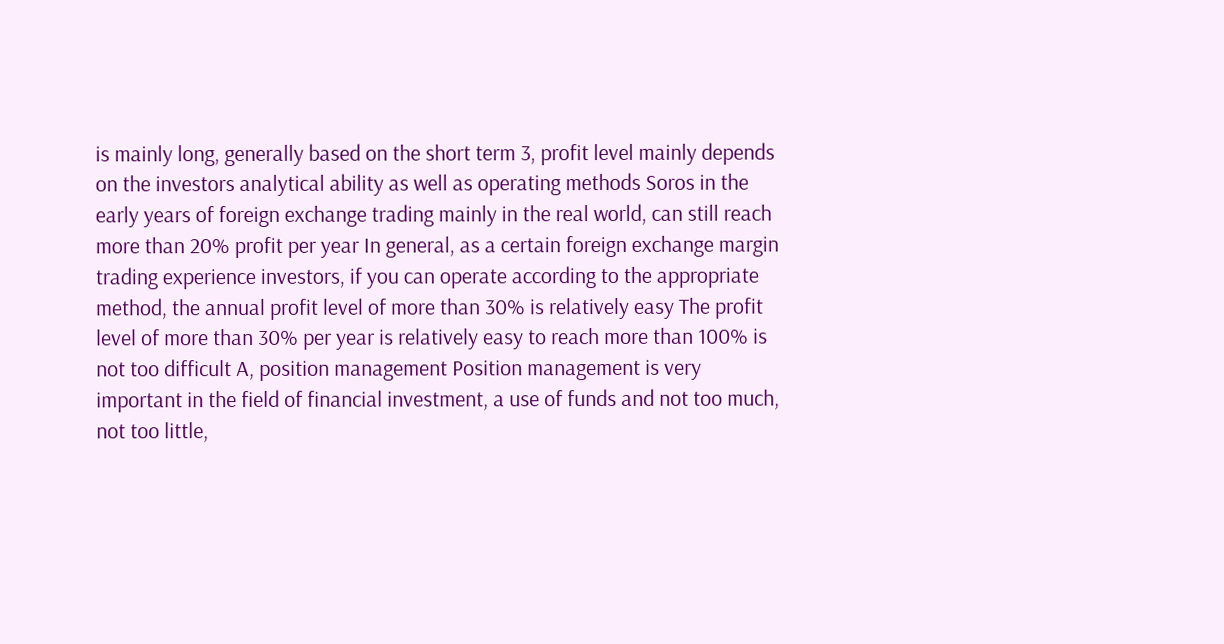is mainly long, generally based on the short term 3, profit level mainly depends on the investors analytical ability as well as operating methods Soros in the early years of foreign exchange trading mainly in the real world, can still reach more than 20% profit per year In general, as a certain foreign exchange margin trading experience investors, if you can operate according to the appropriate method, the annual profit level of more than 30% is relatively easy The profit level of more than 30% per year is relatively easy to reach more than 100% is not too difficult A, position management Position management is very important in the field of financial investment, a use of funds and not too much, not too little,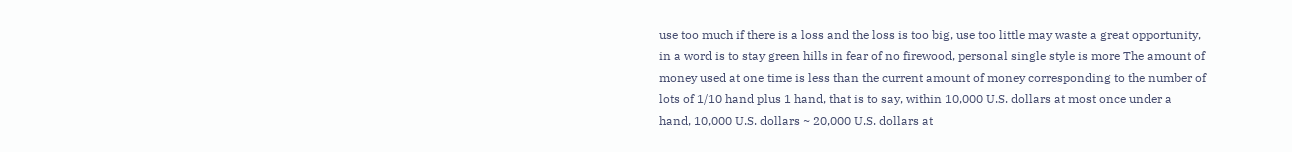use too much if there is a loss and the loss is too big, use too little may waste a great opportunity, in a word is to stay green hills in fear of no firewood, personal single style is more The amount of money used at one time is less than the current amount of money corresponding to the number of lots of 1/10 hand plus 1 hand, that is to say, within 10,000 U.S. dollars at most once under a hand, 10,000 U.S. dollars ~ 20,000 U.S. dollars at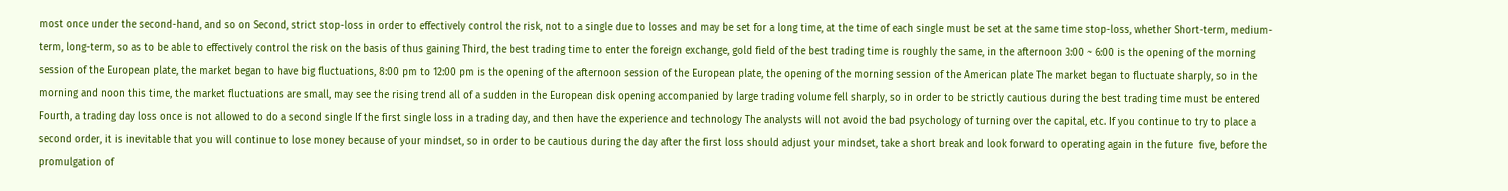most once under the second-hand, and so on Second, strict stop-loss in order to effectively control the risk, not to a single due to losses and may be set for a long time, at the time of each single must be set at the same time stop-loss, whether Short-term, medium-term, long-term, so as to be able to effectively control the risk on the basis of thus gaining Third, the best trading time to enter the foreign exchange, gold field of the best trading time is roughly the same, in the afternoon 3:00 ~ 6:00 is the opening of the morning session of the European plate, the market began to have big fluctuations, 8:00 pm to 12:00 pm is the opening of the afternoon session of the European plate, the opening of the morning session of the American plate The market began to fluctuate sharply, so in the morning and noon this time, the market fluctuations are small, may see the rising trend all of a sudden in the European disk opening accompanied by large trading volume fell sharply, so in order to be strictly cautious during the best trading time must be entered Fourth, a trading day loss once is not allowed to do a second single If the first single loss in a trading day, and then have the experience and technology The analysts will not avoid the bad psychology of turning over the capital, etc. If you continue to try to place a second order, it is inevitable that you will continue to lose money because of your mindset, so in order to be cautious during the day after the first loss should adjust your mindset, take a short break and look forward to operating again in the future  five, before the promulgation of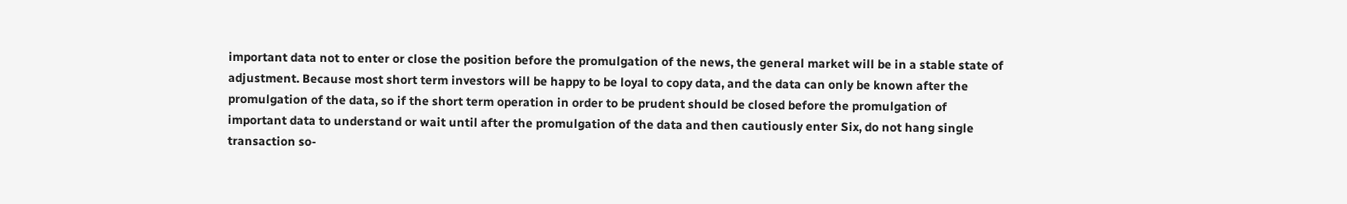important data not to enter or close the position before the promulgation of the news, the general market will be in a stable state of adjustment. Because most short term investors will be happy to be loyal to copy data, and the data can only be known after the promulgation of the data, so if the short term operation in order to be prudent should be closed before the promulgation of important data to understand or wait until after the promulgation of the data and then cautiously enter Six, do not hang single transaction so-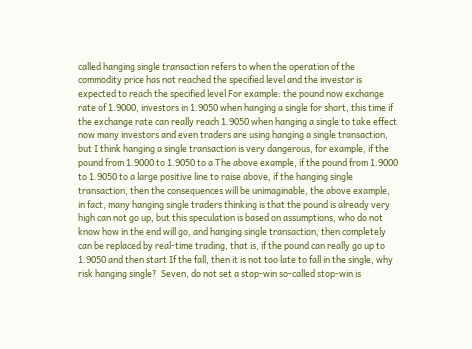called hanging single transaction refers to when the operation of the commodity price has not reached the specified level and the investor is expected to reach the specified level For example: the pound now exchange rate of 1.9000, investors in 1.9050 when hanging a single for short, this time if the exchange rate can really reach 1.9050 when hanging a single to take effect now many investors and even traders are using hanging a single transaction, but I think hanging a single transaction is very dangerous, for example, if the pound from 1.9000 to 1.9050 to a The above example, if the pound from 1.9000 to 1.9050 to a large positive line to raise above, if the hanging single transaction, then the consequences will be unimaginable, the above example, in fact, many hanging single traders thinking is that the pound is already very high can not go up, but this speculation is based on assumptions, who do not know how in the end will go, and hanging single transaction, then completely can be replaced by real-time trading, that is, if the pound can really go up to 1.9050 and then start If the fall, then it is not too late to fall in the single, why risk hanging single?  Seven, do not set a stop-win so-called stop-win is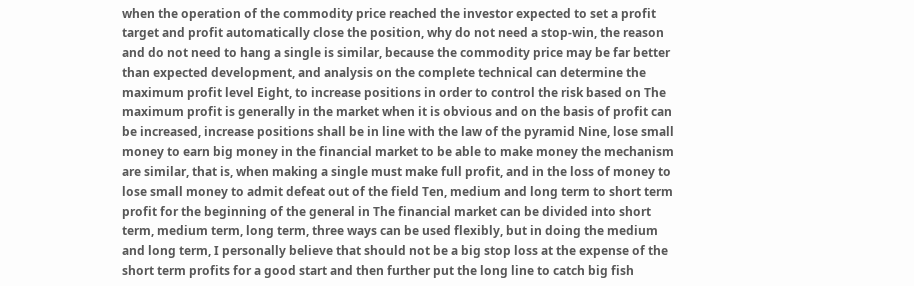when the operation of the commodity price reached the investor expected to set a profit target and profit automatically close the position, why do not need a stop-win, the reason and do not need to hang a single is similar, because the commodity price may be far better than expected development, and analysis on the complete technical can determine the maximum profit level Eight, to increase positions in order to control the risk based on The maximum profit is generally in the market when it is obvious and on the basis of profit can be increased, increase positions shall be in line with the law of the pyramid Nine, lose small money to earn big money in the financial market to be able to make money the mechanism are similar, that is, when making a single must make full profit, and in the loss of money to lose small money to admit defeat out of the field Ten, medium and long term to short term profit for the beginning of the general in The financial market can be divided into short term, medium term, long term, three ways can be used flexibly, but in doing the medium and long term, I personally believe that should not be a big stop loss at the expense of the short term profits for a good start and then further put the long line to catch big fish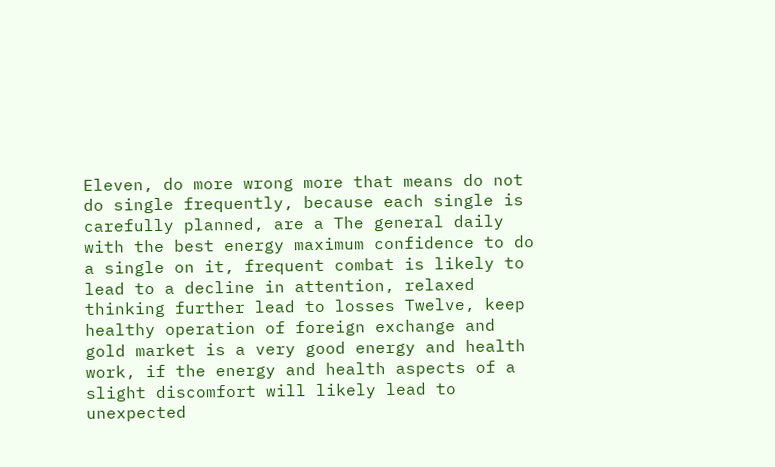Eleven, do more wrong more that means do not do single frequently, because each single is carefully planned, are a The general daily with the best energy maximum confidence to do a single on it, frequent combat is likely to lead to a decline in attention, relaxed thinking further lead to losses Twelve, keep healthy operation of foreign exchange and gold market is a very good energy and health work, if the energy and health aspects of a slight discomfort will likely lead to unexpected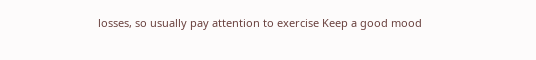losses, so usually pay attention to exercise Keep a good mood